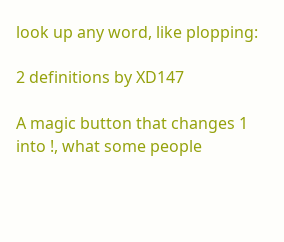look up any word, like plopping:

2 definitions by XD147

A magic button that changes 1 into !, what some people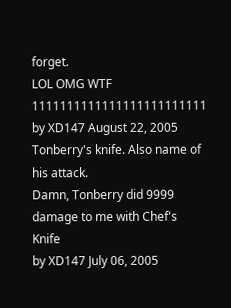forget.
LOL OMG WTF 1111111111111111111111111
by XD147 August 22, 2005
Tonberry's knife. Also name of his attack.
Damn, Tonberry did 9999 damage to me with Chef's Knife
by XD147 July 06, 2005